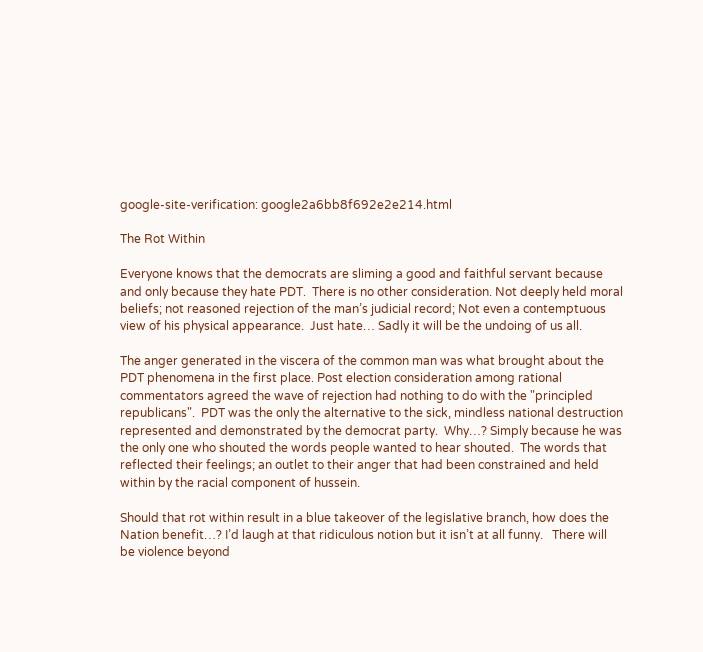google-site-verification: google2a6bb8f692e2e214.html

The Rot Within

Everyone knows that the democrats are sliming a good and faithful servant because and only because they hate PDT.  There is no other consideration. Not deeply held moral beliefs; not reasoned rejection of the man’s judicial record; Not even a contemptuous view of his physical appearance.  Just hate… Sadly it will be the undoing of us all.

The anger generated in the viscera of the common man was what brought about the PDT phenomena in the first place. Post election consideration among rational commentators agreed the wave of rejection had nothing to do with the "principled republicans".  PDT was the only the alternative to the sick, mindless national destruction represented and demonstrated by the democrat party.  Why…? Simply because he was the only one who shouted the words people wanted to hear shouted.  The words that reflected their feelings; an outlet to their anger that had been constrained and held within by the racial component of hussein.

Should that rot within result in a blue takeover of the legislative branch, how does the Nation benefit…? I’d laugh at that ridiculous notion but it isn’t at all funny.   There will be violence beyond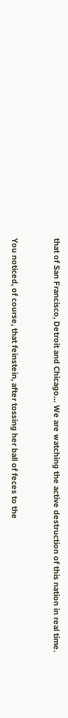that of San Francisco, Detroit and Chicago… We are watching the active destruction of this nation in real time.


You noticed, of course, that feinstein, after tossing her ball of feces to the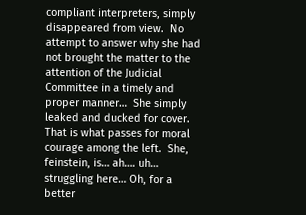compliant interpreters, simply disappeared from view.  No attempt to answer why she had not brought the matter to the attention of the Judicial Committee in a timely and proper manner…  She simply leaked and ducked for cover.  That is what passes for moral courage among the left.  She, feinstein, is… ah…. uh… struggling here… Oh, for a better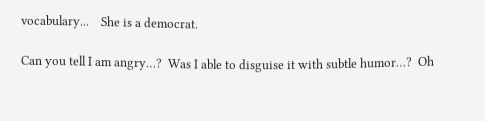vocabulary...    She is a democrat.

Can you tell I am angry…?  Was I able to disguise it with subtle humor…?  Oh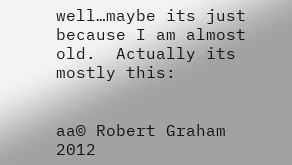well…maybe its just because I am almost old.  Actually its mostly this:


aa© Robert Graham 2012